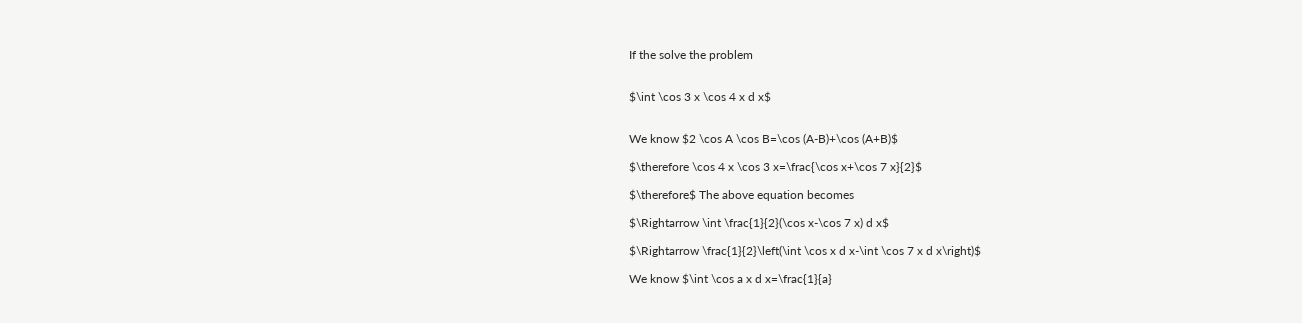If the solve the problem


$\int \cos 3 x \cos 4 x d x$


We know $2 \cos A \cos B=\cos (A-B)+\cos (A+B)$

$\therefore \cos 4 x \cos 3 x=\frac{\cos x+\cos 7 x}{2}$

$\therefore$ The above equation becomes

$\Rightarrow \int \frac{1}{2}(\cos x-\cos 7 x) d x$

$\Rightarrow \frac{1}{2}\left(\int \cos x d x-\int \cos 7 x d x\right)$

We know $\int \cos a x d x=\frac{1}{a}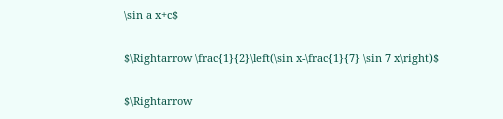\sin a x+c$

$\Rightarrow \frac{1}{2}\left(\sin x-\frac{1}{7} \sin 7 x\right)$

$\Rightarrow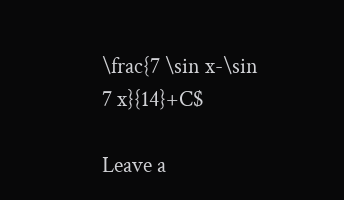\frac{7 \sin x-\sin 7 x}{14}+C$

Leave a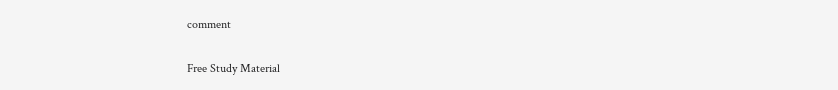comment

Free Study Material